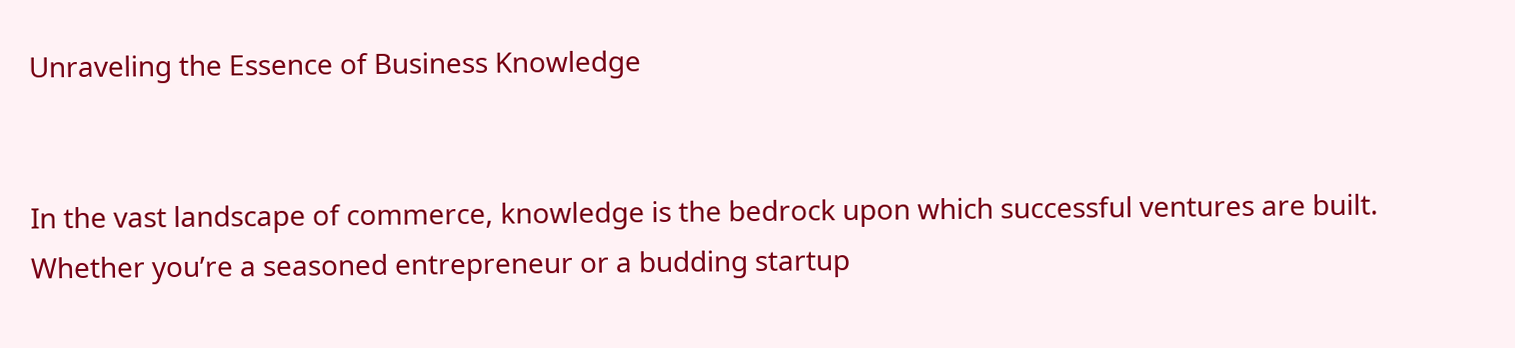Unraveling the Essence of Business Knowledge


In the vast landscape of commerce, knowledge is the bedrock upon which successful ventures are built. Whether you’re a seasoned entrepreneur or a budding startup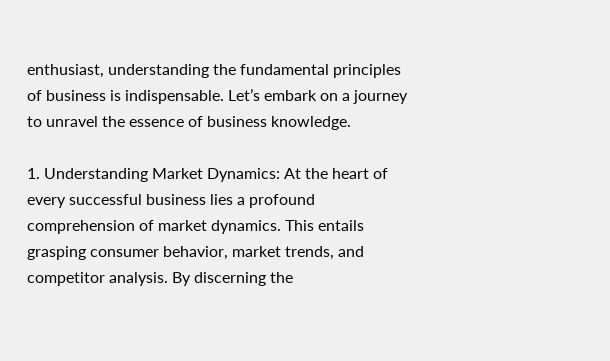enthusiast, understanding the fundamental principles of business is indispensable. Let’s embark on a journey to unravel the essence of business knowledge.

1. Understanding Market Dynamics: At the heart of every successful business lies a profound comprehension of market dynamics. This entails grasping consumer behavior, market trends, and competitor analysis. By discerning the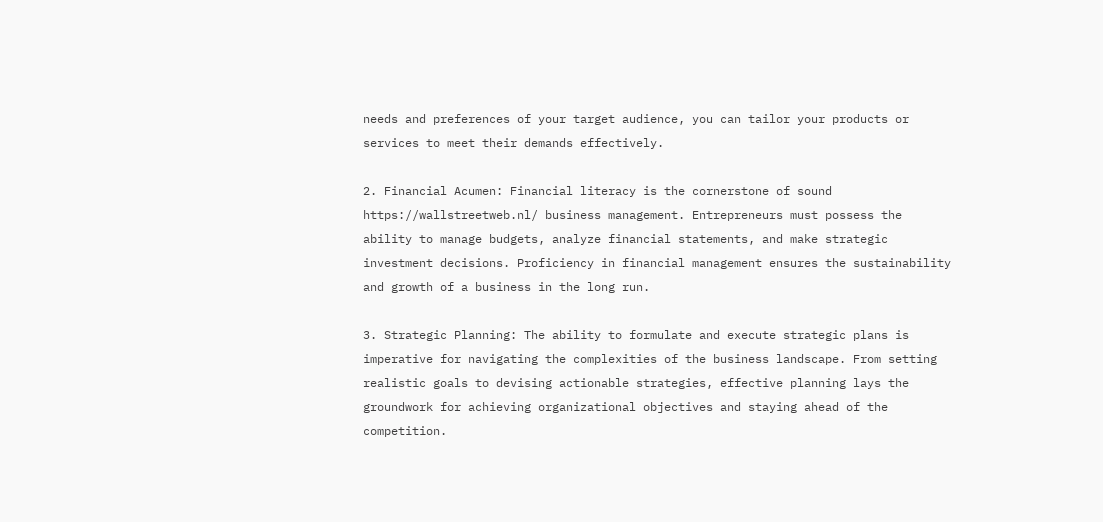needs and preferences of your target audience, you can tailor your products or services to meet their demands effectively.

2. Financial Acumen: Financial literacy is the cornerstone of sound https://wallstreetweb.nl/ business management. Entrepreneurs must possess the ability to manage budgets, analyze financial statements, and make strategic investment decisions. Proficiency in financial management ensures the sustainability and growth of a business in the long run.

3. Strategic Planning: The ability to formulate and execute strategic plans is imperative for navigating the complexities of the business landscape. From setting realistic goals to devising actionable strategies, effective planning lays the groundwork for achieving organizational objectives and staying ahead of the competition.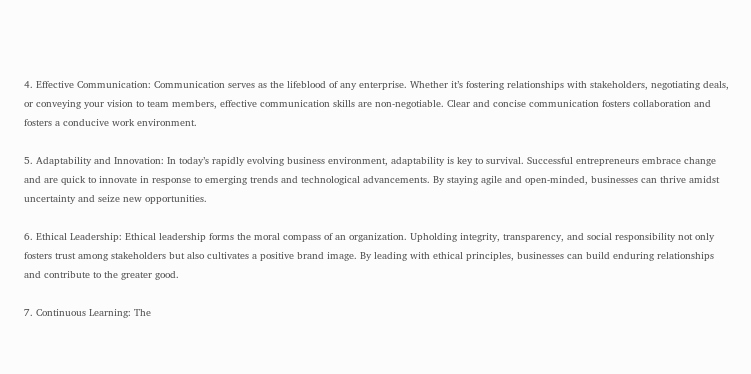4. Effective Communication: Communication serves as the lifeblood of any enterprise. Whether it’s fostering relationships with stakeholders, negotiating deals, or conveying your vision to team members, effective communication skills are non-negotiable. Clear and concise communication fosters collaboration and fosters a conducive work environment.

5. Adaptability and Innovation: In today’s rapidly evolving business environment, adaptability is key to survival. Successful entrepreneurs embrace change and are quick to innovate in response to emerging trends and technological advancements. By staying agile and open-minded, businesses can thrive amidst uncertainty and seize new opportunities.

6. Ethical Leadership: Ethical leadership forms the moral compass of an organization. Upholding integrity, transparency, and social responsibility not only fosters trust among stakeholders but also cultivates a positive brand image. By leading with ethical principles, businesses can build enduring relationships and contribute to the greater good.

7. Continuous Learning: The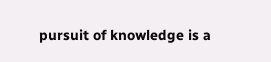pursuit of knowledge is a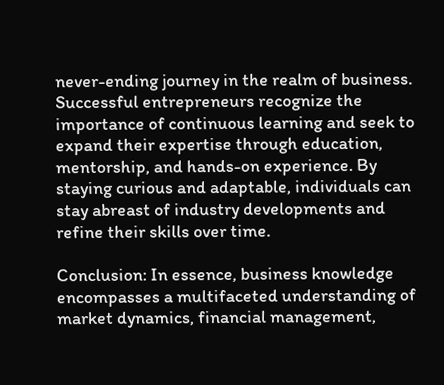never-ending journey in the realm of business. Successful entrepreneurs recognize the importance of continuous learning and seek to expand their expertise through education, mentorship, and hands-on experience. By staying curious and adaptable, individuals can stay abreast of industry developments and refine their skills over time.

Conclusion: In essence, business knowledge encompasses a multifaceted understanding of market dynamics, financial management,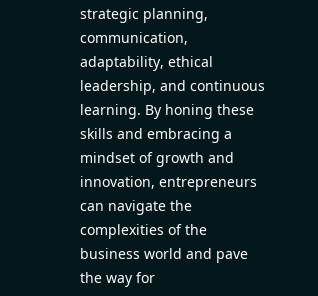strategic planning, communication, adaptability, ethical leadership, and continuous learning. By honing these skills and embracing a mindset of growth and innovation, entrepreneurs can navigate the complexities of the business world and pave the way for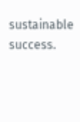sustainable success.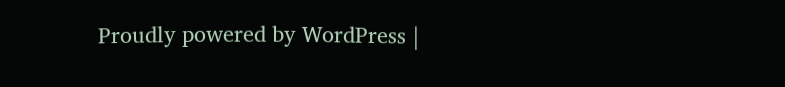Proudly powered by WordPress |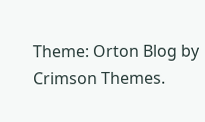Theme: Orton Blog by Crimson Themes.